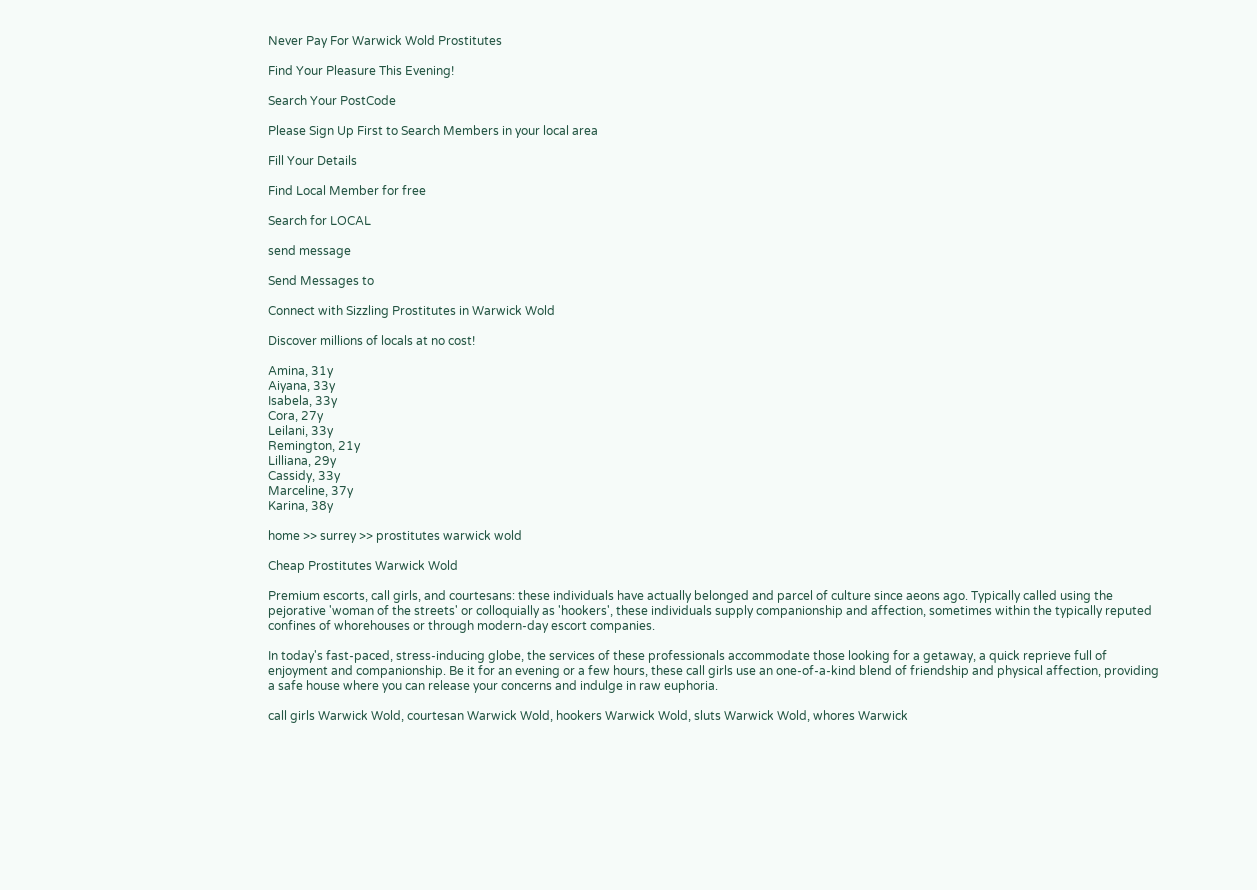Never Pay For Warwick Wold Prostitutes

Find Your Pleasure This Evening!

Search Your PostCode

Please Sign Up First to Search Members in your local area

Fill Your Details

Find Local Member for free

Search for LOCAL

send message

Send Messages to

Connect with Sizzling Prostitutes in Warwick Wold

Discover millions of locals at no cost!

Amina, 31y
Aiyana, 33y
Isabela, 33y
Cora, 27y
Leilani, 33y
Remington, 21y
Lilliana, 29y
Cassidy, 33y
Marceline, 37y
Karina, 38y

home >> surrey >> prostitutes warwick wold

Cheap Prostitutes Warwick Wold

Premium escorts, call girls, and courtesans: these individuals have actually belonged and parcel of culture since aeons ago. Typically called using the pejorative 'woman of the streets' or colloquially as 'hookers', these individuals supply companionship and affection, sometimes within the typically reputed confines of whorehouses or through modern-day escort companies.

In today's fast-paced, stress-inducing globe, the services of these professionals accommodate those looking for a getaway, a quick reprieve full of enjoyment and companionship. Be it for an evening or a few hours, these call girls use an one-of-a-kind blend of friendship and physical affection, providing a safe house where you can release your concerns and indulge in raw euphoria.

call girls Warwick Wold, courtesan Warwick Wold, hookers Warwick Wold, sluts Warwick Wold, whores Warwick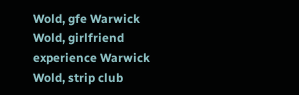Wold, gfe Warwick Wold, girlfriend experience Warwick Wold, strip club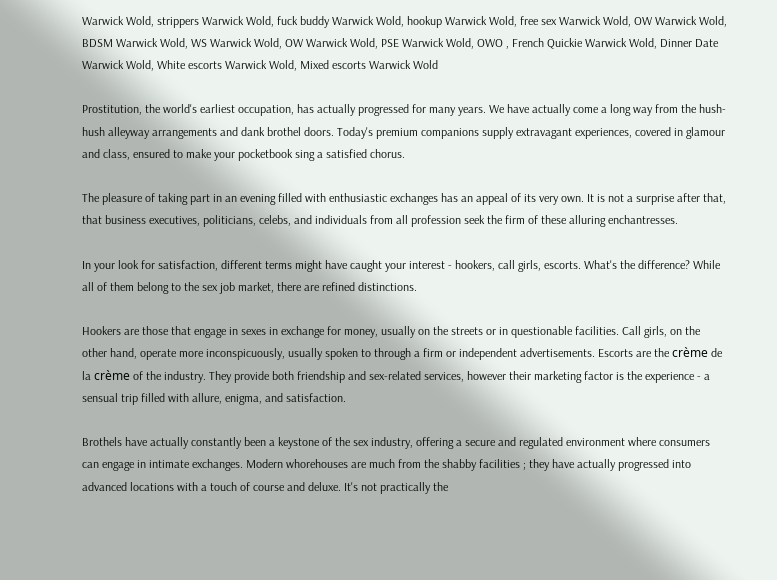Warwick Wold, strippers Warwick Wold, fuck buddy Warwick Wold, hookup Warwick Wold, free sex Warwick Wold, OW Warwick Wold, BDSM Warwick Wold, WS Warwick Wold, OW Warwick Wold, PSE Warwick Wold, OWO , French Quickie Warwick Wold, Dinner Date Warwick Wold, White escorts Warwick Wold, Mixed escorts Warwick Wold

Prostitution, the world's earliest occupation, has actually progressed for many years. We have actually come a long way from the hush-hush alleyway arrangements and dank brothel doors. Today's premium companions supply extravagant experiences, covered in glamour and class, ensured to make your pocketbook sing a satisfied chorus.

The pleasure of taking part in an evening filled with enthusiastic exchanges has an appeal of its very own. It is not a surprise after that, that business executives, politicians, celebs, and individuals from all profession seek the firm of these alluring enchantresses.

In your look for satisfaction, different terms might have caught your interest - hookers, call girls, escorts. What's the difference? While all of them belong to the sex job market, there are refined distinctions.

Hookers are those that engage in sexes in exchange for money, usually on the streets or in questionable facilities. Call girls, on the other hand, operate more inconspicuously, usually spoken to through a firm or independent advertisements. Escorts are the crème de la crème of the industry. They provide both friendship and sex-related services, however their marketing factor is the experience - a sensual trip filled with allure, enigma, and satisfaction.

Brothels have actually constantly been a keystone of the sex industry, offering a secure and regulated environment where consumers can engage in intimate exchanges. Modern whorehouses are much from the shabby facilities ; they have actually progressed into advanced locations with a touch of course and deluxe. It's not practically the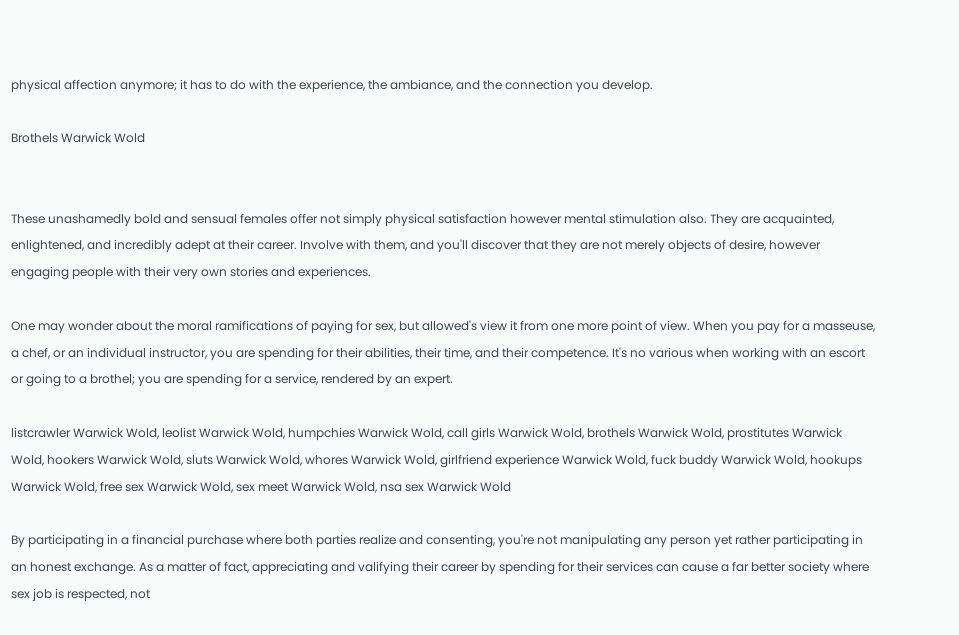physical affection anymore; it has to do with the experience, the ambiance, and the connection you develop.

Brothels Warwick Wold


These unashamedly bold and sensual females offer not simply physical satisfaction however mental stimulation also. They are acquainted, enlightened, and incredibly adept at their career. Involve with them, and you'll discover that they are not merely objects of desire, however engaging people with their very own stories and experiences.

One may wonder about the moral ramifications of paying for sex, but allowed's view it from one more point of view. When you pay for a masseuse, a chef, or an individual instructor, you are spending for their abilities, their time, and their competence. It's no various when working with an escort or going to a brothel; you are spending for a service, rendered by an expert.

listcrawler Warwick Wold, leolist Warwick Wold, humpchies Warwick Wold, call girls Warwick Wold, brothels Warwick Wold, prostitutes Warwick Wold, hookers Warwick Wold, sluts Warwick Wold, whores Warwick Wold, girlfriend experience Warwick Wold, fuck buddy Warwick Wold, hookups Warwick Wold, free sex Warwick Wold, sex meet Warwick Wold, nsa sex Warwick Wold

By participating in a financial purchase where both parties realize and consenting, you're not manipulating any person yet rather participating in an honest exchange. As a matter of fact, appreciating and valifying their career by spending for their services can cause a far better society where sex job is respected, not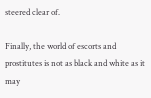steered clear of.

Finally, the world of escorts and prostitutes is not as black and white as it may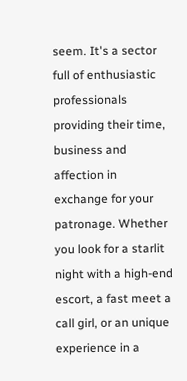seem. It's a sector full of enthusiastic professionals providing their time, business and affection in exchange for your patronage. Whether you look for a starlit night with a high-end escort, a fast meet a call girl, or an unique experience in a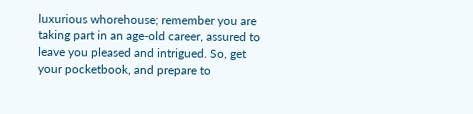luxurious whorehouse; remember you are taking part in an age-old career, assured to leave you pleased and intrigued. So, get your pocketbook, and prepare to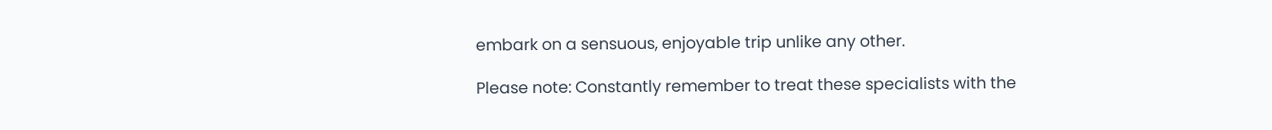embark on a sensuous, enjoyable trip unlike any other.

Please note: Constantly remember to treat these specialists with the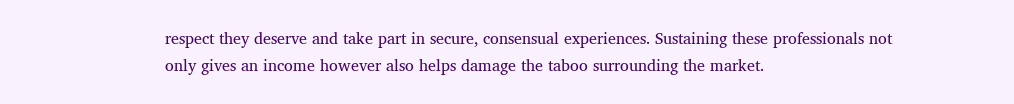respect they deserve and take part in secure, consensual experiences. Sustaining these professionals not only gives an income however also helps damage the taboo surrounding the market.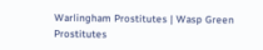Warlingham Prostitutes | Wasp Green Prostitutes